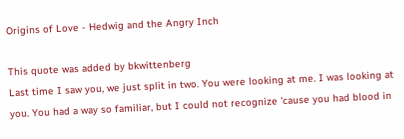Origins of Love - Hedwig and the Angry Inch

This quote was added by bkwittenberg
Last time I saw you, we just split in two. You were looking at me. I was looking at you. You had a way so familiar, but I could not recognize 'cause you had blood in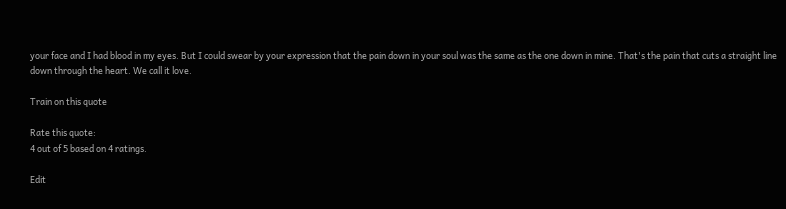your face and I had blood in my eyes. But I could swear by your expression that the pain down in your soul was the same as the one down in mine. That's the pain that cuts a straight line down through the heart. We call it love.

Train on this quote

Rate this quote:
4 out of 5 based on 4 ratings.

Edit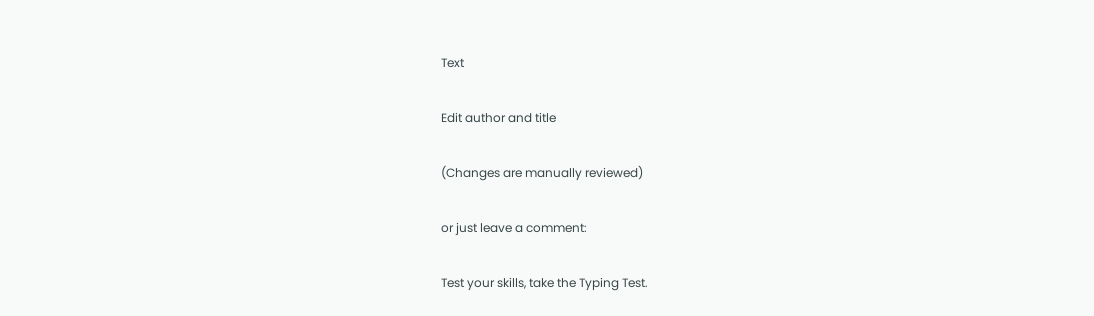Text

Edit author and title

(Changes are manually reviewed)

or just leave a comment:

Test your skills, take the Typing Test.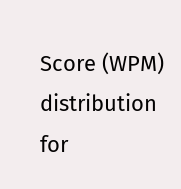Score (WPM) distribution for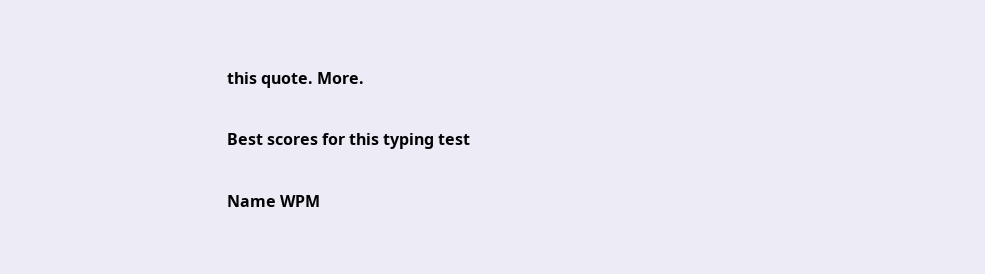this quote. More.

Best scores for this typing test

Name WPM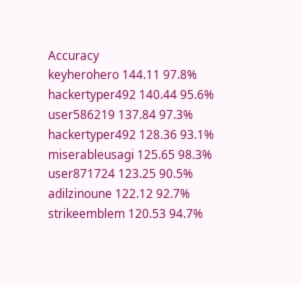Accuracy
keyherohero 144.11 97.8%
hackertyper492 140.44 95.6%
user586219 137.84 97.3%
hackertyper492 128.36 93.1%
miserableusagi 125.65 98.3%
user871724 123.25 90.5%
adilzinoune 122.12 92.7%
strikeemblem 120.53 94.7%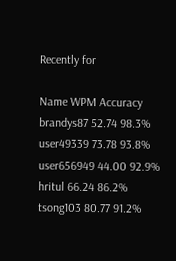Recently for

Name WPM Accuracy
brandys87 52.74 98.3%
user49339 73.78 93.8%
user656949 44.00 92.9%
hritul 66.24 86.2%
tsong103 80.77 91.2%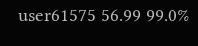user61575 56.99 99.0%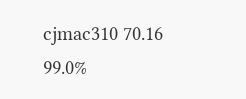cjmac310 70.16 99.0%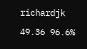richardjk 49.36 96.6%